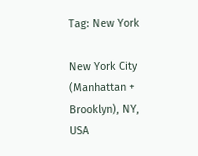Tag: New York

New York City (Manhattan + Brooklyn), NY, USA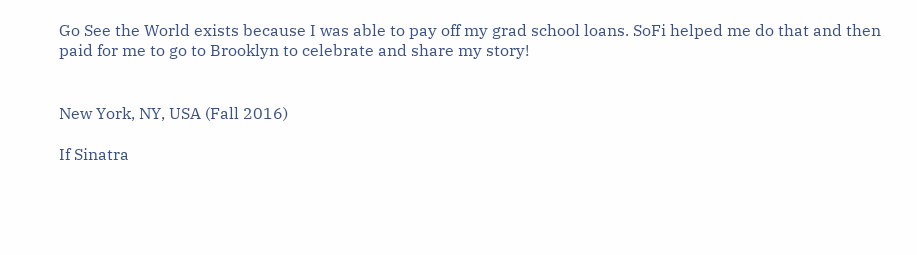Go See the World exists because I was able to pay off my grad school loans. SoFi helped me do that and then paid for me to go to Brooklyn to celebrate and share my story!


New York, NY, USA (Fall 2016)

If Sinatra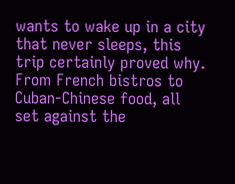wants to wake up in a city that never sleeps, this trip certainly proved why. From French bistros to Cuban-Chinese food, all set against the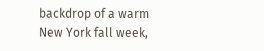backdrop of a warm New York fall week,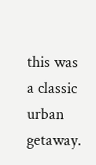this was a classic urban getaway.